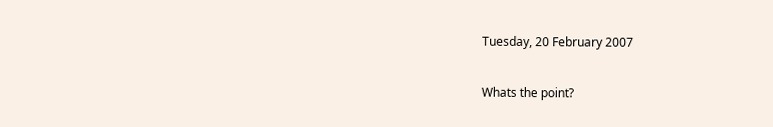Tuesday, 20 February 2007

Whats the point?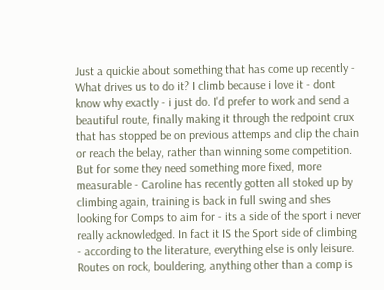Just a quickie about something that has come up recently - What drives us to do it? I climb because i love it - dont know why exactly - i just do. I'd prefer to work and send a beautiful route, finally making it through the redpoint crux that has stopped be on previous attemps and clip the chain or reach the belay, rather than winning some competition. But for some they need something more fixed, more measurable - Caroline has recently gotten all stoked up by climbing again, training is back in full swing and shes looking for Comps to aim for - its a side of the sport i never really acknowledged. In fact it IS the Sport side of climbing - according to the literature, everything else is only leisure. Routes on rock, bouldering, anything other than a comp is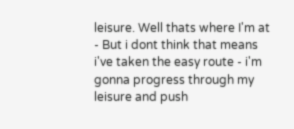leisure. Well thats where I'm at - But i dont think that means i've taken the easy route - i'm gonna progress through my leisure and push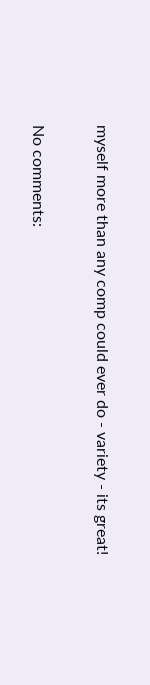myself more than any comp could ever do - variety - its great!

No comments: